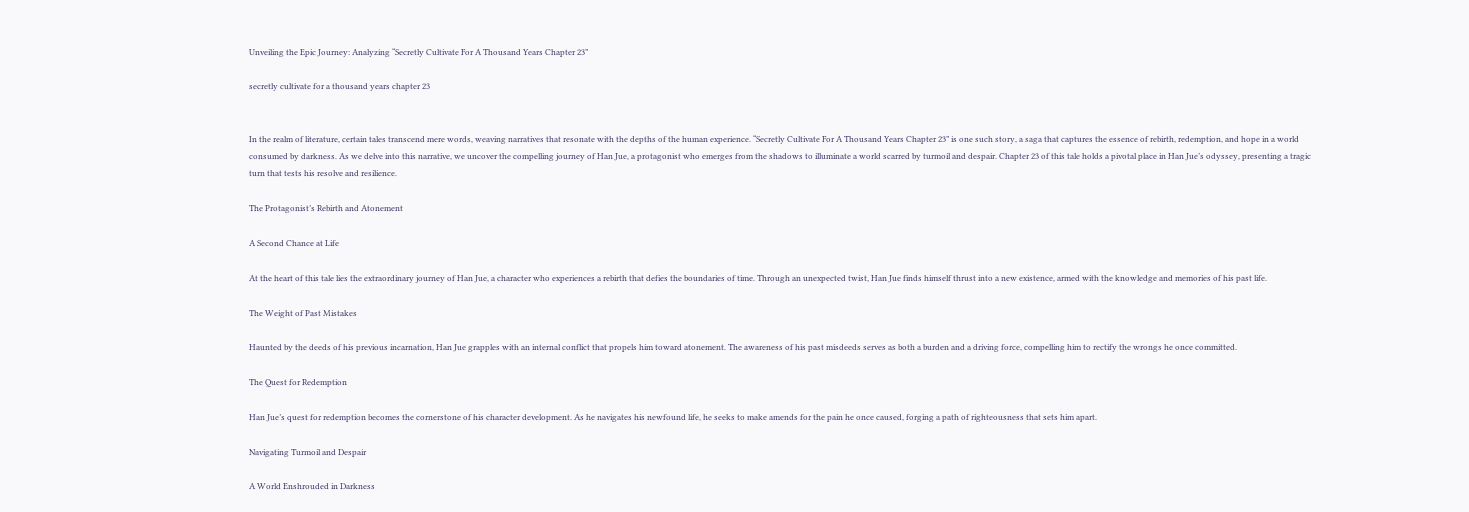Unveiling the Epic Journey: Analyzing “Secretly Cultivate For A Thousand Years Chapter 23”

secretly cultivate for a thousand years chapter 23


In the realm of literature, certain tales transcend mere words, weaving narratives that resonate with the depths of the human experience. “Secretly Cultivate For A Thousand Years Chapter 23” is one such story, a saga that captures the essence of rebirth, redemption, and hope in a world consumed by darkness. As we delve into this narrative, we uncover the compelling journey of Han Jue, a protagonist who emerges from the shadows to illuminate a world scarred by turmoil and despair. Chapter 23 of this tale holds a pivotal place in Han Jue’s odyssey, presenting a tragic turn that tests his resolve and resilience.

The Protagonist’s Rebirth and Atonement

A Second Chance at Life

At the heart of this tale lies the extraordinary journey of Han Jue, a character who experiences a rebirth that defies the boundaries of time. Through an unexpected twist, Han Jue finds himself thrust into a new existence, armed with the knowledge and memories of his past life.

The Weight of Past Mistakes

Haunted by the deeds of his previous incarnation, Han Jue grapples with an internal conflict that propels him toward atonement. The awareness of his past misdeeds serves as both a burden and a driving force, compelling him to rectify the wrongs he once committed.

The Quest for Redemption

Han Jue’s quest for redemption becomes the cornerstone of his character development. As he navigates his newfound life, he seeks to make amends for the pain he once caused, forging a path of righteousness that sets him apart.

Navigating Turmoil and Despair

A World Enshrouded in Darkness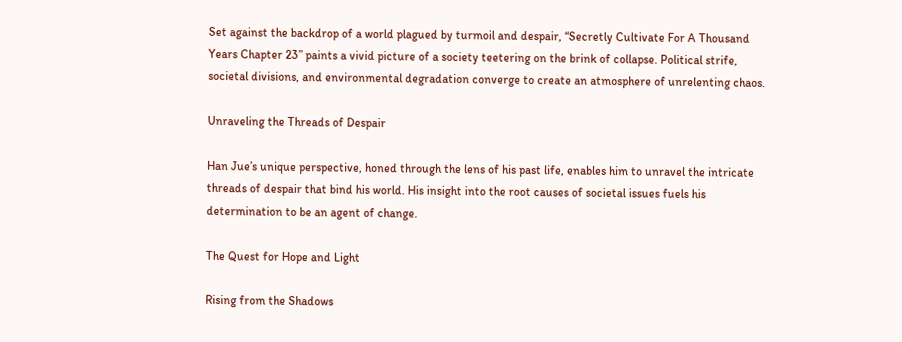Set against the backdrop of a world plagued by turmoil and despair, “Secretly Cultivate For A Thousand Years Chapter 23” paints a vivid picture of a society teetering on the brink of collapse. Political strife, societal divisions, and environmental degradation converge to create an atmosphere of unrelenting chaos.

Unraveling the Threads of Despair

Han Jue’s unique perspective, honed through the lens of his past life, enables him to unravel the intricate threads of despair that bind his world. His insight into the root causes of societal issues fuels his determination to be an agent of change.

The Quest for Hope and Light

Rising from the Shadows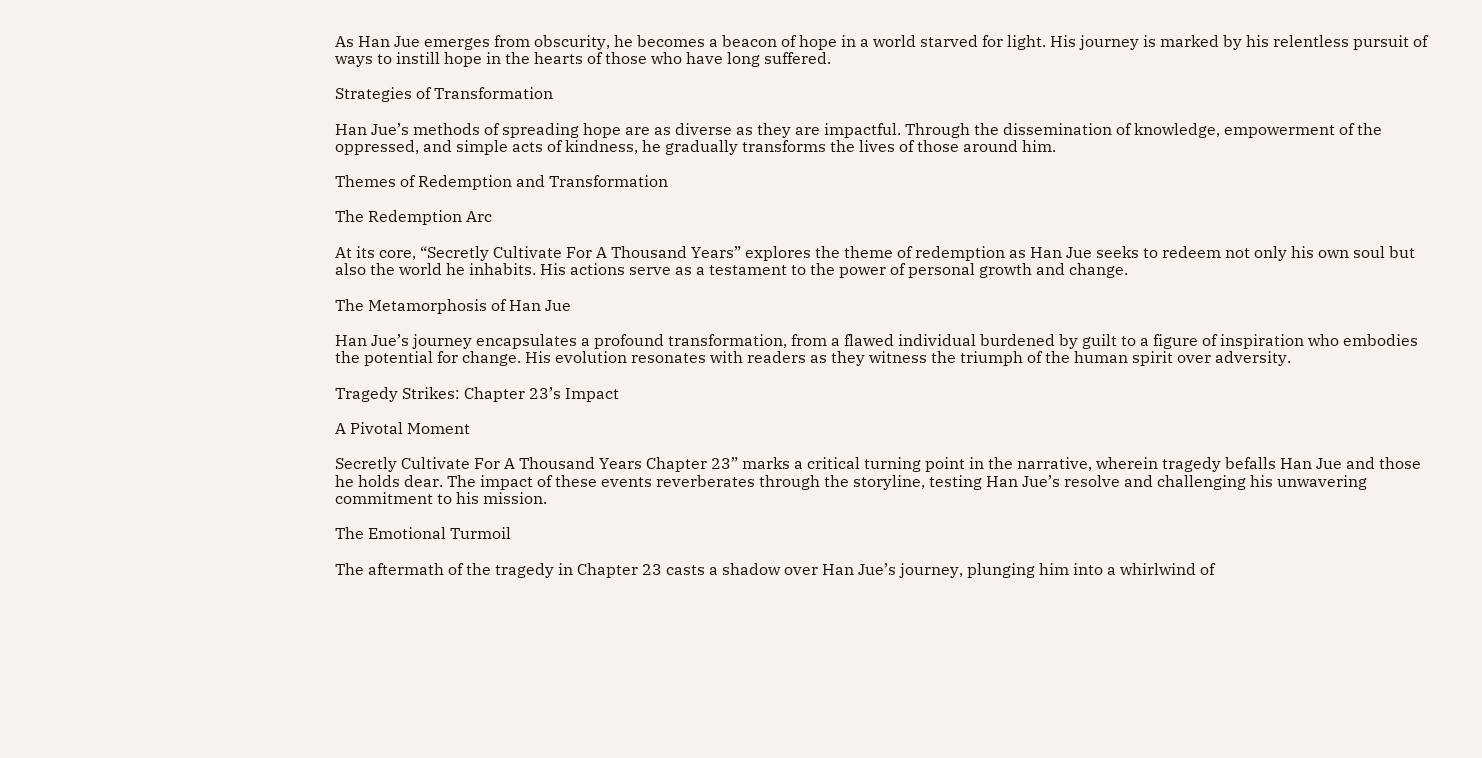As Han Jue emerges from obscurity, he becomes a beacon of hope in a world starved for light. His journey is marked by his relentless pursuit of ways to instill hope in the hearts of those who have long suffered.

Strategies of Transformation

Han Jue’s methods of spreading hope are as diverse as they are impactful. Through the dissemination of knowledge, empowerment of the oppressed, and simple acts of kindness, he gradually transforms the lives of those around him.

Themes of Redemption and Transformation

The Redemption Arc

At its core, “Secretly Cultivate For A Thousand Years” explores the theme of redemption as Han Jue seeks to redeem not only his own soul but also the world he inhabits. His actions serve as a testament to the power of personal growth and change.

The Metamorphosis of Han Jue

Han Jue’s journey encapsulates a profound transformation, from a flawed individual burdened by guilt to a figure of inspiration who embodies the potential for change. His evolution resonates with readers as they witness the triumph of the human spirit over adversity.

Tragedy Strikes: Chapter 23’s Impact

A Pivotal Moment

Secretly Cultivate For A Thousand Years Chapter 23” marks a critical turning point in the narrative, wherein tragedy befalls Han Jue and those he holds dear. The impact of these events reverberates through the storyline, testing Han Jue’s resolve and challenging his unwavering commitment to his mission.

The Emotional Turmoil

The aftermath of the tragedy in Chapter 23 casts a shadow over Han Jue’s journey, plunging him into a whirlwind of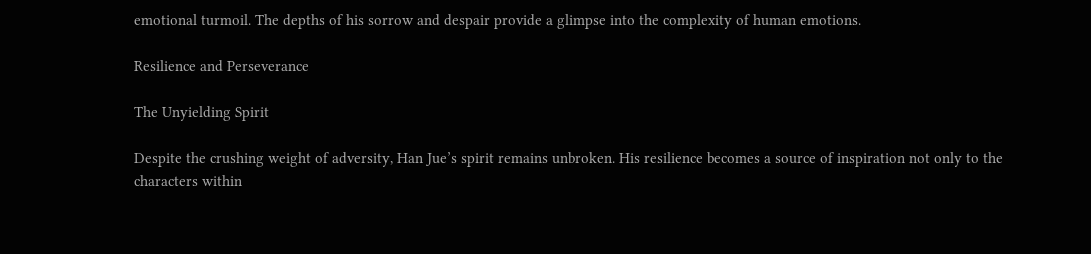emotional turmoil. The depths of his sorrow and despair provide a glimpse into the complexity of human emotions.

Resilience and Perseverance

The Unyielding Spirit

Despite the crushing weight of adversity, Han Jue’s spirit remains unbroken. His resilience becomes a source of inspiration not only to the characters within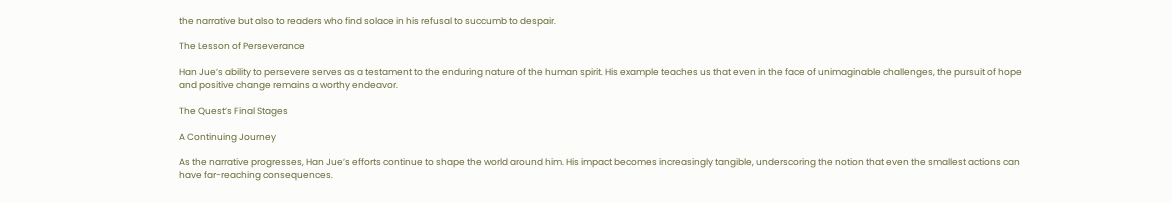the narrative but also to readers who find solace in his refusal to succumb to despair.

The Lesson of Perseverance

Han Jue’s ability to persevere serves as a testament to the enduring nature of the human spirit. His example teaches us that even in the face of unimaginable challenges, the pursuit of hope and positive change remains a worthy endeavor.

The Quest’s Final Stages

A Continuing Journey

As the narrative progresses, Han Jue’s efforts continue to shape the world around him. His impact becomes increasingly tangible, underscoring the notion that even the smallest actions can have far-reaching consequences.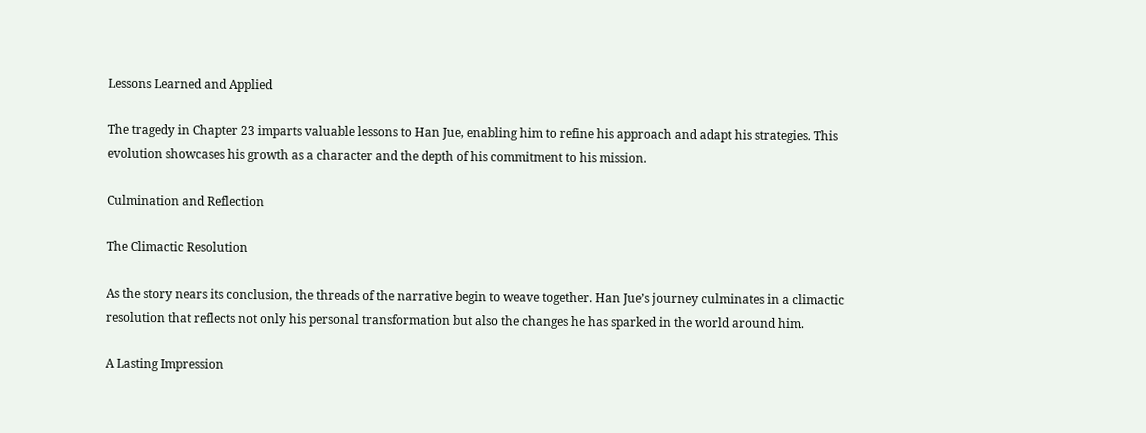Lessons Learned and Applied

The tragedy in Chapter 23 imparts valuable lessons to Han Jue, enabling him to refine his approach and adapt his strategies. This evolution showcases his growth as a character and the depth of his commitment to his mission.

Culmination and Reflection

The Climactic Resolution

As the story nears its conclusion, the threads of the narrative begin to weave together. Han Jue’s journey culminates in a climactic resolution that reflects not only his personal transformation but also the changes he has sparked in the world around him.

A Lasting Impression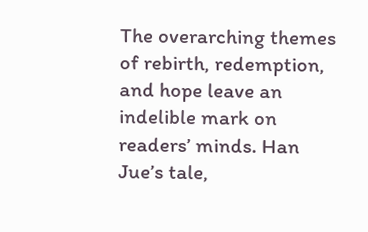The overarching themes of rebirth, redemption, and hope leave an indelible mark on readers’ minds. Han Jue’s tale,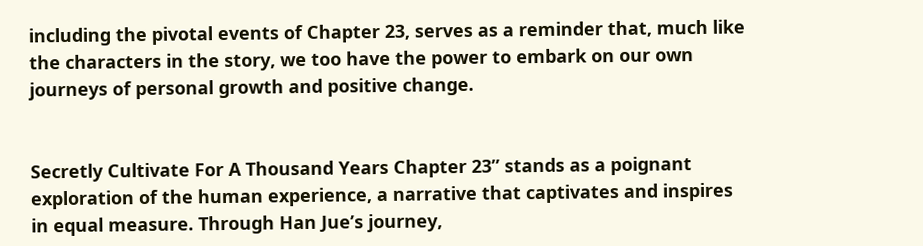including the pivotal events of Chapter 23, serves as a reminder that, much like the characters in the story, we too have the power to embark on our own journeys of personal growth and positive change.


Secretly Cultivate For A Thousand Years Chapter 23” stands as a poignant exploration of the human experience, a narrative that captivates and inspires in equal measure. Through Han Jue’s journey,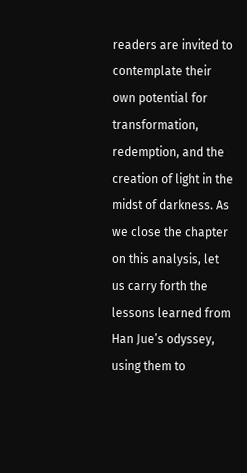readers are invited to contemplate their own potential for transformation, redemption, and the creation of light in the midst of darkness. As we close the chapter on this analysis, let us carry forth the lessons learned from Han Jue’s odyssey, using them to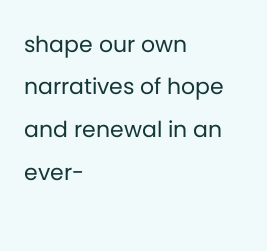shape our own narratives of hope and renewal in an ever-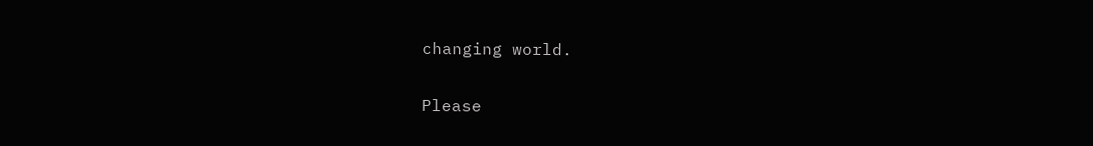changing world.


Please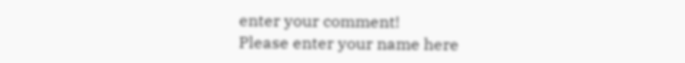enter your comment!
Please enter your name here